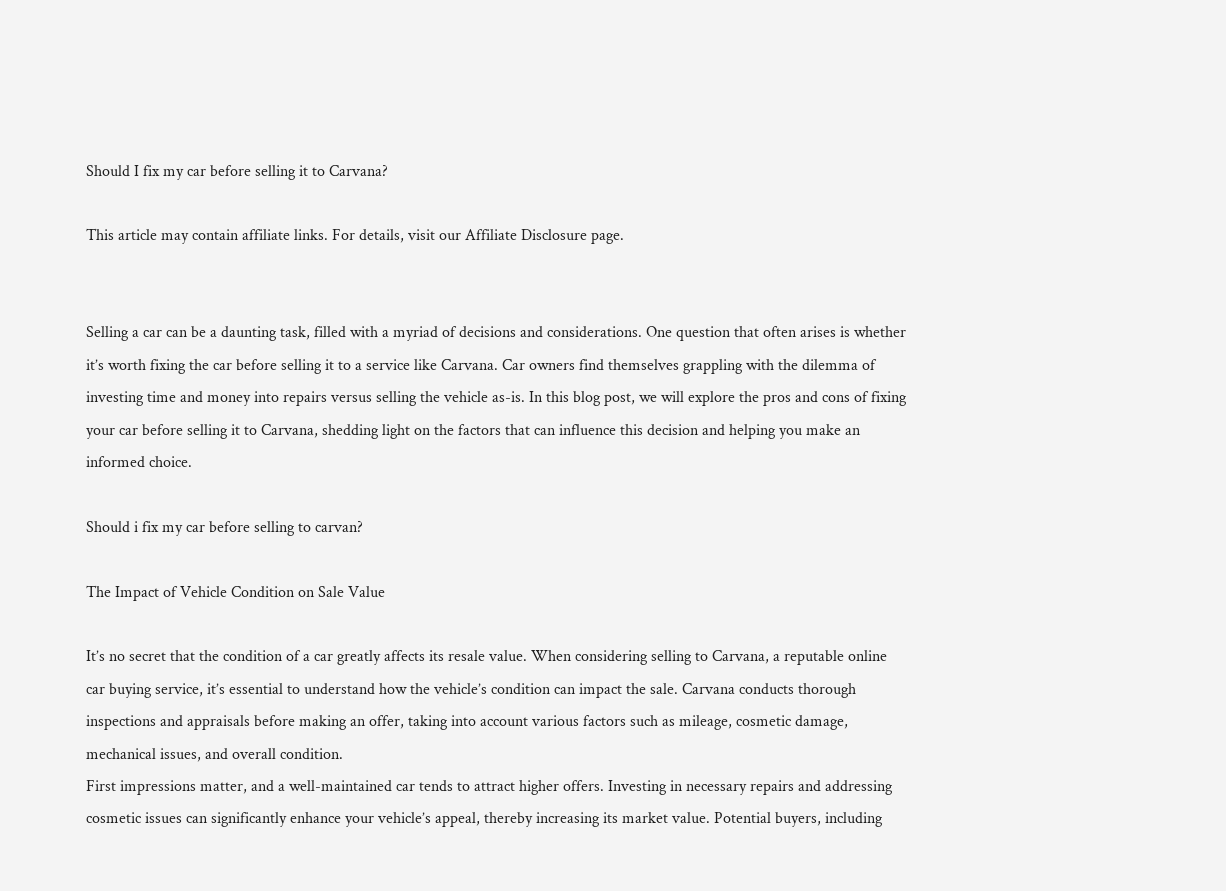Should I fix my car before selling it to Carvana?

This article may contain affiliate links. For details, visit our Affiliate Disclosure page.


Selling a car can be a daunting task, filled with a myriad of decisions and considerations. One question that often arises is whether it’s worth fixing the car before selling it to a service like Carvana. Car owners find themselves grappling with the dilemma of investing time and money into repairs versus selling the vehicle as-is. In this blog post, we will explore the pros and cons of fixing your car before selling it to Carvana, shedding light on the factors that can influence this decision and helping you make an informed choice.

Should i fix my car before selling to carvan?

The Impact of Vehicle Condition on Sale Value

It’s no secret that the condition of a car greatly affects its resale value. When considering selling to Carvana, a reputable online car buying service, it’s essential to understand how the vehicle’s condition can impact the sale. Carvana conducts thorough inspections and appraisals before making an offer, taking into account various factors such as mileage, cosmetic damage, mechanical issues, and overall condition.
First impressions matter, and a well-maintained car tends to attract higher offers. Investing in necessary repairs and addressing cosmetic issues can significantly enhance your vehicle’s appeal, thereby increasing its market value. Potential buyers, including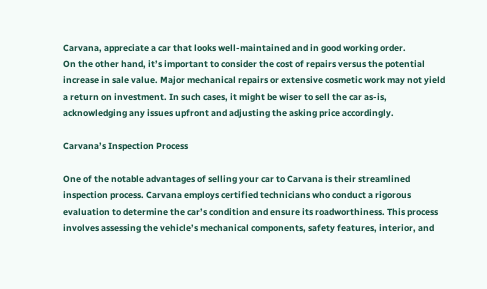Carvana, appreciate a car that looks well-maintained and in good working order.
On the other hand, it’s important to consider the cost of repairs versus the potential increase in sale value. Major mechanical repairs or extensive cosmetic work may not yield a return on investment. In such cases, it might be wiser to sell the car as-is, acknowledging any issues upfront and adjusting the asking price accordingly.

Carvana’s Inspection Process

One of the notable advantages of selling your car to Carvana is their streamlined inspection process. Carvana employs certified technicians who conduct a rigorous evaluation to determine the car’s condition and ensure its roadworthiness. This process involves assessing the vehicle’s mechanical components, safety features, interior, and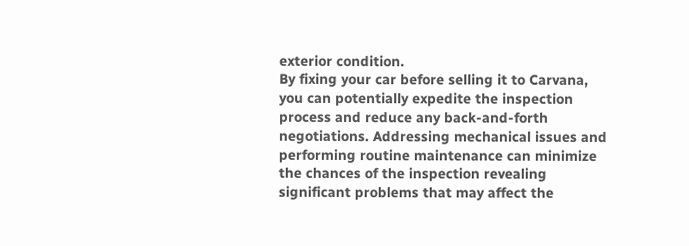exterior condition.
By fixing your car before selling it to Carvana, you can potentially expedite the inspection process and reduce any back-and-forth negotiations. Addressing mechanical issues and performing routine maintenance can minimize the chances of the inspection revealing significant problems that may affect the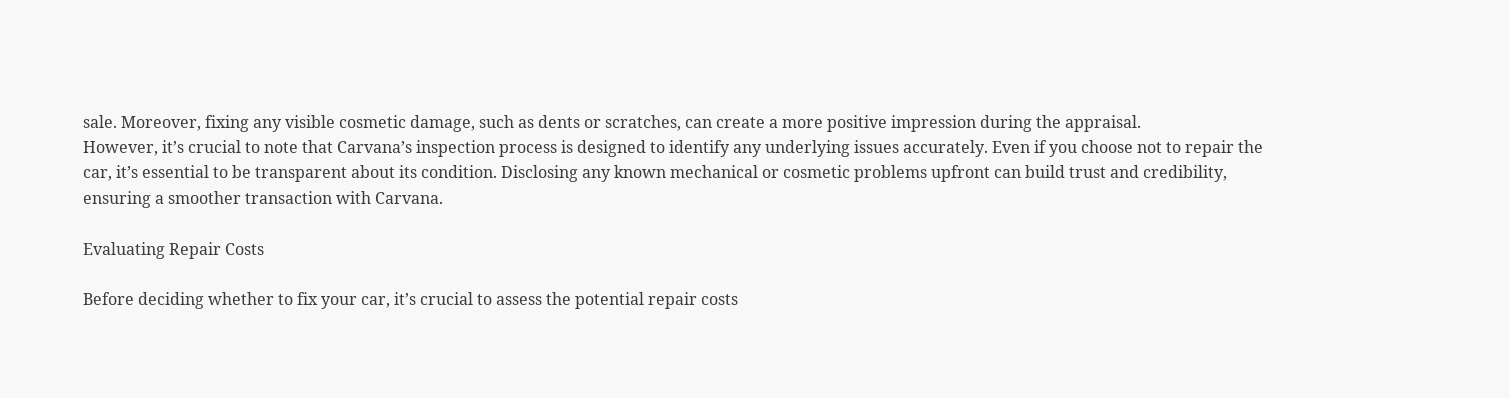sale. Moreover, fixing any visible cosmetic damage, such as dents or scratches, can create a more positive impression during the appraisal.
However, it’s crucial to note that Carvana’s inspection process is designed to identify any underlying issues accurately. Even if you choose not to repair the car, it’s essential to be transparent about its condition. Disclosing any known mechanical or cosmetic problems upfront can build trust and credibility, ensuring a smoother transaction with Carvana.

Evaluating Repair Costs

Before deciding whether to fix your car, it’s crucial to assess the potential repair costs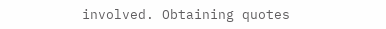involved. Obtaining quotes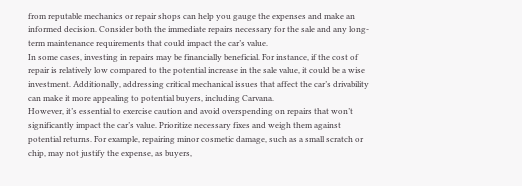from reputable mechanics or repair shops can help you gauge the expenses and make an informed decision. Consider both the immediate repairs necessary for the sale and any long-term maintenance requirements that could impact the car’s value.
In some cases, investing in repairs may be financially beneficial. For instance, if the cost of repair is relatively low compared to the potential increase in the sale value, it could be a wise investment. Additionally, addressing critical mechanical issues that affect the car’s drivability can make it more appealing to potential buyers, including Carvana.
However, it’s essential to exercise caution and avoid overspending on repairs that won’t significantly impact the car’s value. Prioritize necessary fixes and weigh them against potential returns. For example, repairing minor cosmetic damage, such as a small scratch or chip, may not justify the expense, as buyers,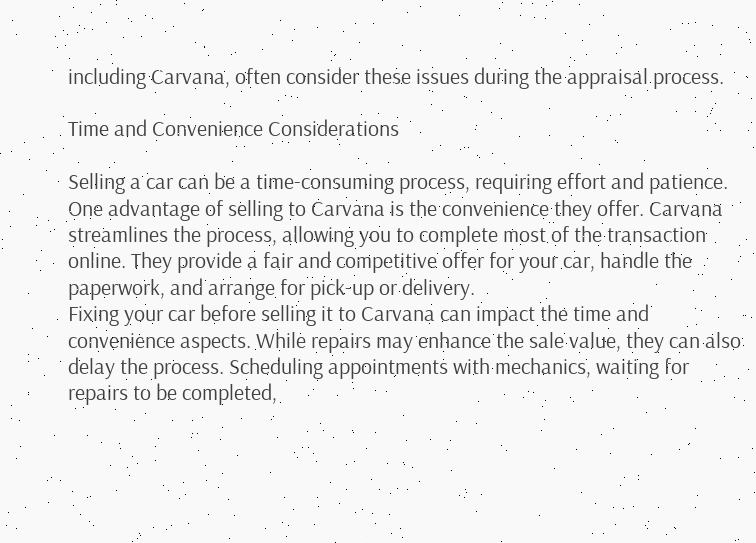including Carvana, often consider these issues during the appraisal process.

Time and Convenience Considerations

Selling a car can be a time-consuming process, requiring effort and patience. One advantage of selling to Carvana is the convenience they offer. Carvana streamlines the process, allowing you to complete most of the transaction online. They provide a fair and competitive offer for your car, handle the paperwork, and arrange for pick-up or delivery.
Fixing your car before selling it to Carvana can impact the time and convenience aspects. While repairs may enhance the sale value, they can also delay the process. Scheduling appointments with mechanics, waiting for repairs to be completed,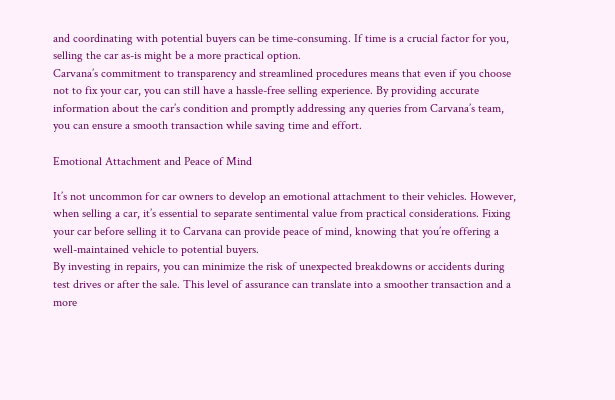and coordinating with potential buyers can be time-consuming. If time is a crucial factor for you, selling the car as-is might be a more practical option.
Carvana’s commitment to transparency and streamlined procedures means that even if you choose not to fix your car, you can still have a hassle-free selling experience. By providing accurate information about the car’s condition and promptly addressing any queries from Carvana’s team, you can ensure a smooth transaction while saving time and effort.

Emotional Attachment and Peace of Mind

It’s not uncommon for car owners to develop an emotional attachment to their vehicles. However, when selling a car, it’s essential to separate sentimental value from practical considerations. Fixing your car before selling it to Carvana can provide peace of mind, knowing that you’re offering a well-maintained vehicle to potential buyers.
By investing in repairs, you can minimize the risk of unexpected breakdowns or accidents during test drives or after the sale. This level of assurance can translate into a smoother transaction and a more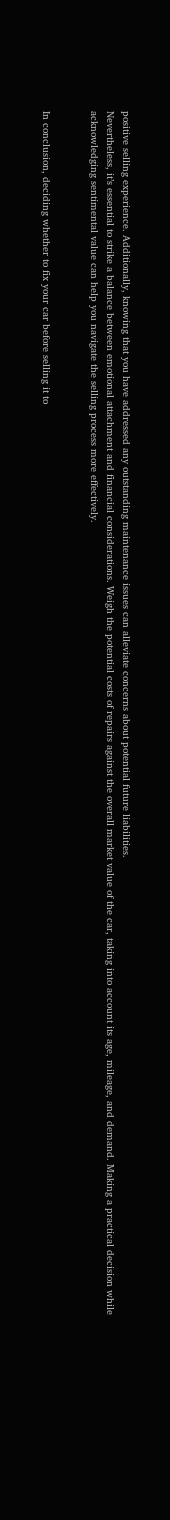positive selling experience. Additionally, knowing that you have addressed any outstanding maintenance issues can alleviate concerns about potential future liabilities.
Nevertheless, it’s essential to strike a balance between emotional attachment and financial considerations. Weigh the potential costs of repairs against the overall market value of the car, taking into account its age, mileage, and demand. Making a practical decision while acknowledging sentimental value can help you navigate the selling process more effectively.


In conclusion, deciding whether to fix your car before selling it to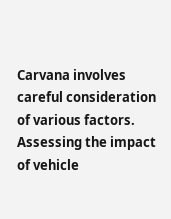Carvana involves careful consideration of various factors. Assessing the impact of vehicle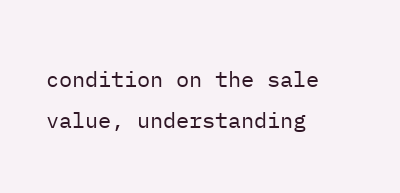condition on the sale value, understanding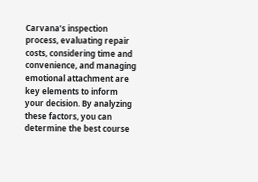Carvana’s inspection process, evaluating repair costs, considering time and convenience, and managing emotional attachment are key elements to inform your decision. By analyzing these factors, you can determine the best course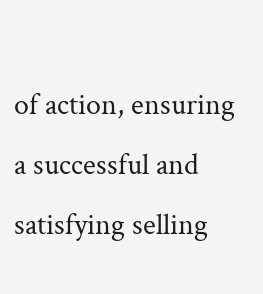of action, ensuring a successful and satisfying selling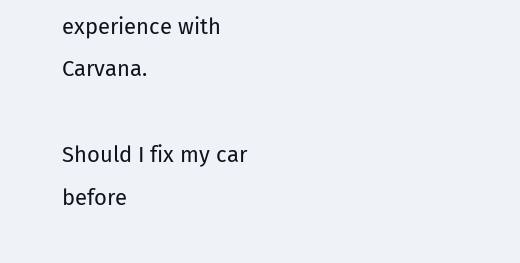experience with Carvana.

Should I fix my car before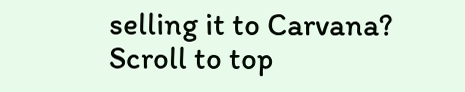selling it to Carvana?
Scroll to top